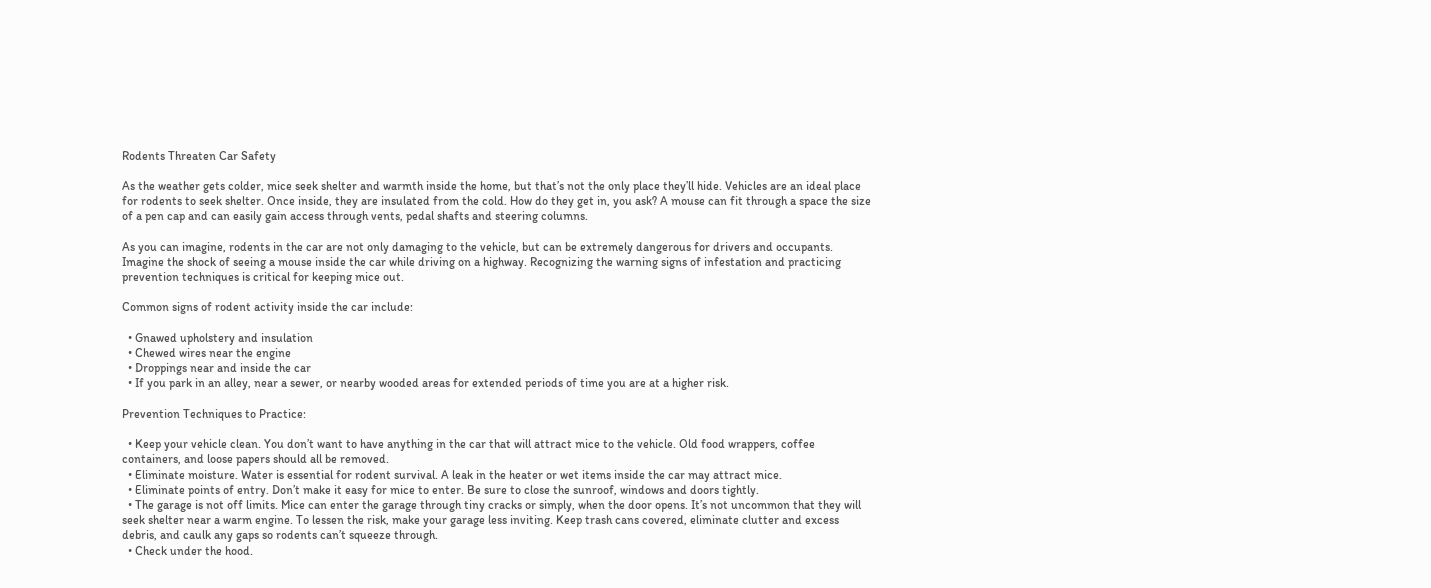Rodents Threaten Car Safety

As the weather gets colder, mice seek shelter and warmth inside the home, but that’s not the only place they’ll hide. Vehicles are an ideal place for rodents to seek shelter. Once inside, they are insulated from the cold. How do they get in, you ask? A mouse can fit through a space the size of a pen cap and can easily gain access through vents, pedal shafts and steering columns.

As you can imagine, rodents in the car are not only damaging to the vehicle, but can be extremely dangerous for drivers and occupants. Imagine the shock of seeing a mouse inside the car while driving on a highway. Recognizing the warning signs of infestation and practicing prevention techniques is critical for keeping mice out.

Common signs of rodent activity inside the car include:

  • Gnawed upholstery and insulation
  • Chewed wires near the engine
  • Droppings near and inside the car
  • If you park in an alley, near a sewer, or nearby wooded areas for extended periods of time you are at a higher risk.

Prevention Techniques to Practice:

  • Keep your vehicle clean. You don’t want to have anything in the car that will attract mice to the vehicle. Old food wrappers, coffee containers, and loose papers should all be removed.
  • Eliminate moisture. Water is essential for rodent survival. A leak in the heater or wet items inside the car may attract mice.
  • Eliminate points of entry. Don’t make it easy for mice to enter. Be sure to close the sunroof, windows and doors tightly.
  • The garage is not off limits. Mice can enter the garage through tiny cracks or simply, when the door opens. It’s not uncommon that they will seek shelter near a warm engine. To lessen the risk, make your garage less inviting. Keep trash cans covered, eliminate clutter and excess debris, and caulk any gaps so rodents can’t squeeze through.
  • Check under the hood.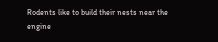Rodents like to build their nests near the engine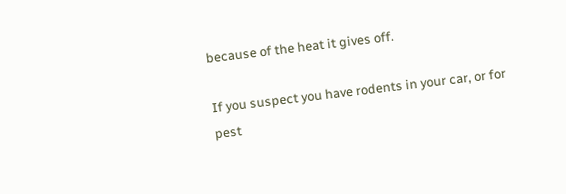because of the heat it gives off.

If you suspect you have rodents in your car, or for pest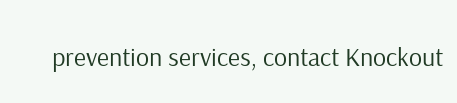prevention services, contact Knockout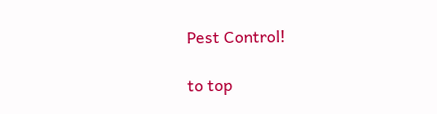Pest Control!

to top